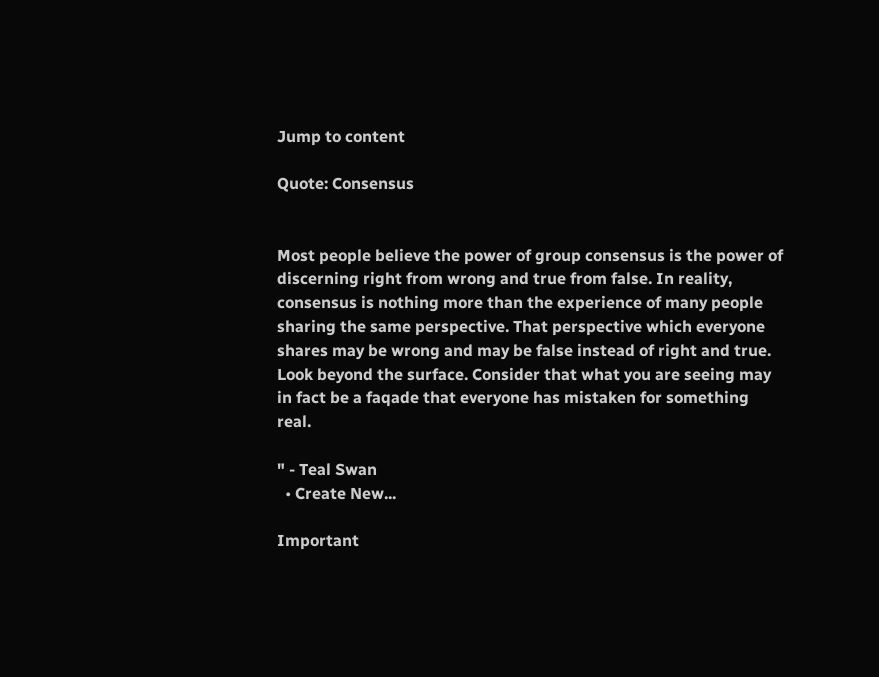Jump to content

Quote: Consensus


Most people believe the power of group consensus is the power of discerning right from wrong and true from false. In reality, consensus is nothing more than the experience of many people sharing the same perspective. That perspective which everyone shares may be wrong and may be false instead of right and true. Look beyond the surface. Consider that what you are seeing may in fact be a faqade that everyone has mistaken for something real.

" - Teal Swan
  • Create New...

Important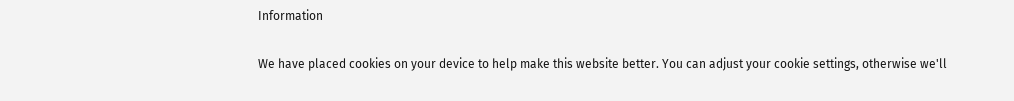Information

We have placed cookies on your device to help make this website better. You can adjust your cookie settings, otherwise we'll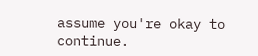assume you're okay to continue.